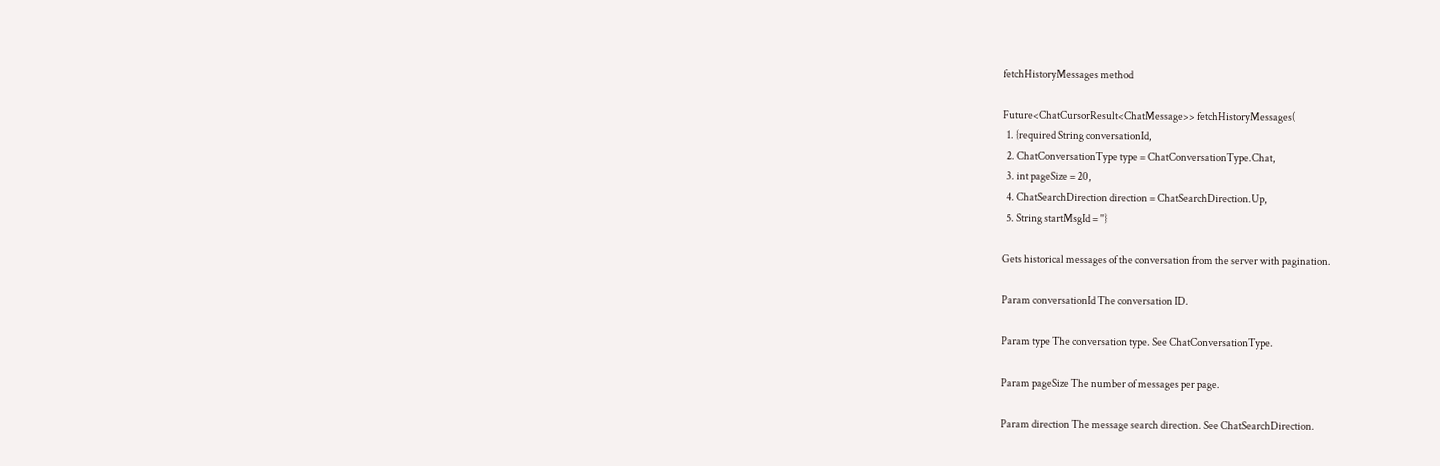fetchHistoryMessages method

Future<ChatCursorResult<ChatMessage>> fetchHistoryMessages(
  1. {required String conversationId,
  2. ChatConversationType type = ChatConversationType.Chat,
  3. int pageSize = 20,
  4. ChatSearchDirection direction = ChatSearchDirection.Up,
  5. String startMsgId = ''}

Gets historical messages of the conversation from the server with pagination.

Param conversationId The conversation ID.

Param type The conversation type. See ChatConversationType.

Param pageSize The number of messages per page.

Param direction The message search direction. See ChatSearchDirection.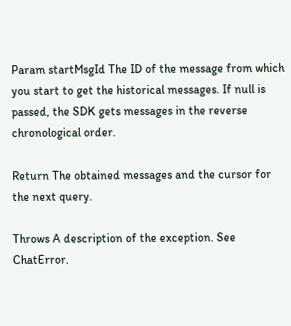Param startMsgId The ID of the message from which you start to get the historical messages. If null is passed, the SDK gets messages in the reverse chronological order.

Return The obtained messages and the cursor for the next query.

Throws A description of the exception. See ChatError.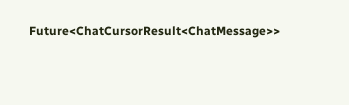Future<ChatCursorResult<ChatMessage>>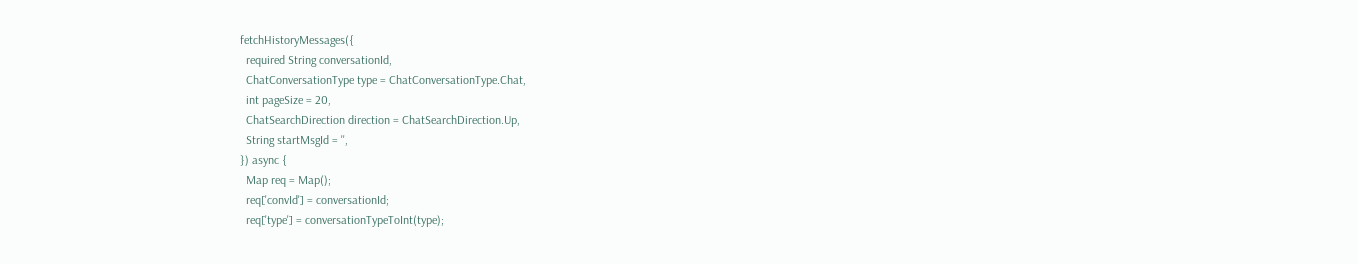fetchHistoryMessages({
  required String conversationId,
  ChatConversationType type = ChatConversationType.Chat,
  int pageSize = 20,
  ChatSearchDirection direction = ChatSearchDirection.Up,
  String startMsgId = '',
}) async {
  Map req = Map();
  req['convId'] = conversationId;
  req['type'] = conversationTypeToInt(type);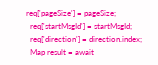req['pageSize'] = pageSize;
  req['startMsgId'] = startMsgId;
  req['direction'] = direction.index;
  Map result = await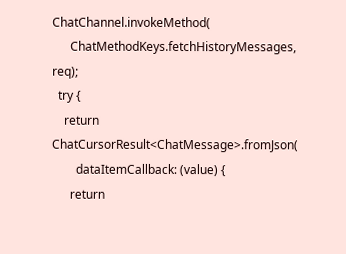ChatChannel.invokeMethod(
      ChatMethodKeys.fetchHistoryMessages, req);
  try {
    return ChatCursorResult<ChatMessage>.fromJson(
        dataItemCallback: (value) {
      return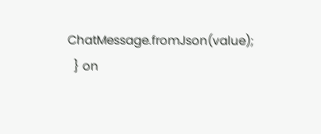ChatMessage.fromJson(value);
  } on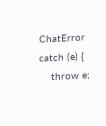ChatError catch (e) {
    throw e;